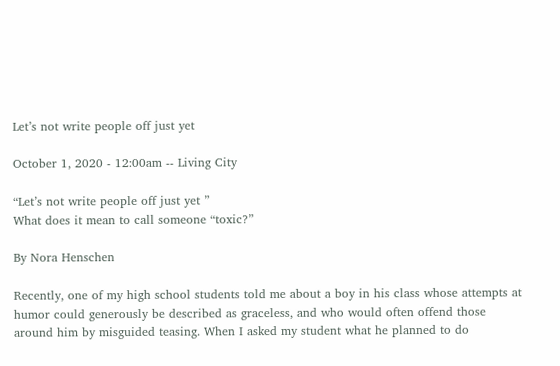Let’s not write people off just yet

October 1, 2020 - 12:00am -- Living City

“Let’s not write people off just yet ”
What does it mean to call someone “toxic?”

By Nora Henschen

Recently, one of my high school students told me about a boy in his class whose attempts at humor could generously be described as graceless, and who would often offend those around him by misguided teasing. When I asked my student what he planned to do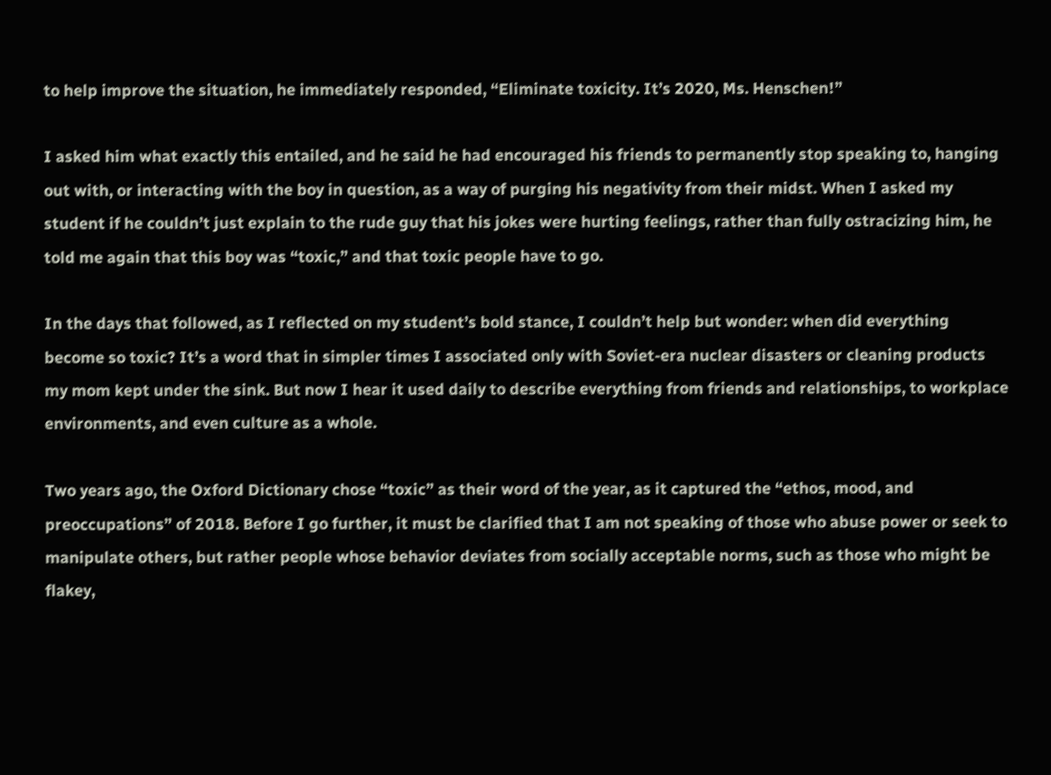to help improve the situation, he immediately responded, “Eliminate toxicity. It’s 2020, Ms. Henschen!”

I asked him what exactly this entailed, and he said he had encouraged his friends to permanently stop speaking to, hanging out with, or interacting with the boy in question, as a way of purging his negativity from their midst. When I asked my student if he couldn’t just explain to the rude guy that his jokes were hurting feelings, rather than fully ostracizing him, he told me again that this boy was “toxic,” and that toxic people have to go.

In the days that followed, as I reflected on my student’s bold stance, I couldn’t help but wonder: when did everything become so toxic? It’s a word that in simpler times I associated only with Soviet-era nuclear disasters or cleaning products my mom kept under the sink. But now I hear it used daily to describe everything from friends and relationships, to workplace environments, and even culture as a whole.

Two years ago, the Oxford Dictionary chose “toxic” as their word of the year, as it captured the “ethos, mood, and preoccupations” of 2018. Before I go further, it must be clarified that I am not speaking of those who abuse power or seek to manipulate others, but rather people whose behavior deviates from socially acceptable norms, such as those who might be flakey,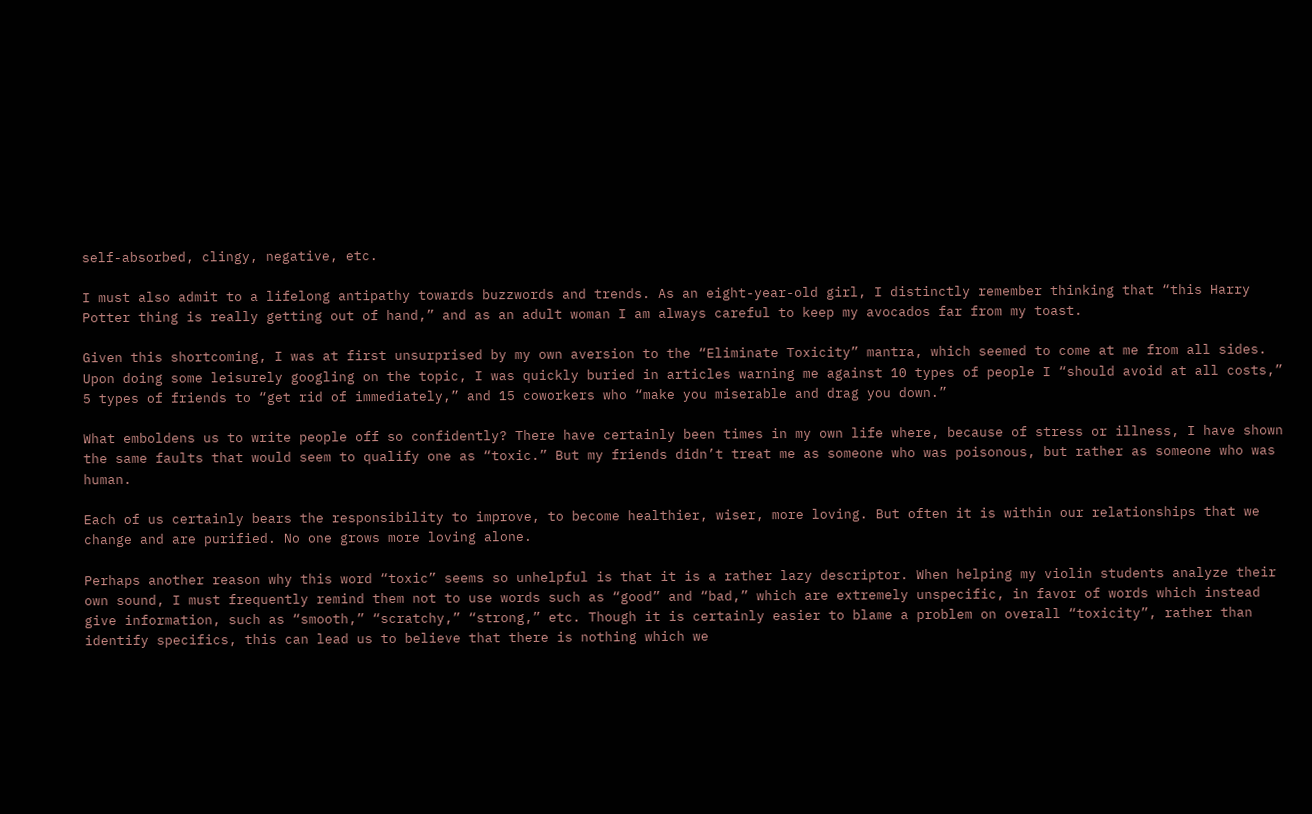self-absorbed, clingy, negative, etc.

I must also admit to a lifelong antipathy towards buzzwords and trends. As an eight-year-old girl, I distinctly remember thinking that “this Harry Potter thing is really getting out of hand,” and as an adult woman I am always careful to keep my avocados far from my toast.

Given this shortcoming, I was at first unsurprised by my own aversion to the “Eliminate Toxicity” mantra, which seemed to come at me from all sides. Upon doing some leisurely googling on the topic, I was quickly buried in articles warning me against 10 types of people I “should avoid at all costs,” 5 types of friends to “get rid of immediately,” and 15 coworkers who “make you miserable and drag you down.”

What emboldens us to write people off so confidently? There have certainly been times in my own life where, because of stress or illness, I have shown the same faults that would seem to qualify one as “toxic.” But my friends didn’t treat me as someone who was poisonous, but rather as someone who was human.

Each of us certainly bears the responsibility to improve, to become healthier, wiser, more loving. But often it is within our relationships that we change and are purified. No one grows more loving alone.

Perhaps another reason why this word “toxic” seems so unhelpful is that it is a rather lazy descriptor. When helping my violin students analyze their own sound, I must frequently remind them not to use words such as “good” and “bad,” which are extremely unspecific, in favor of words which instead give information, such as “smooth,” “scratchy,” “strong,” etc. Though it is certainly easier to blame a problem on overall “toxicity”, rather than identify specifics, this can lead us to believe that there is nothing which we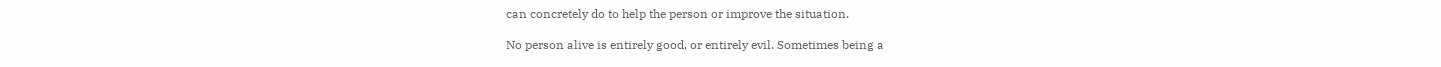can concretely do to help the person or improve the situation.

No person alive is entirely good, or entirely evil. Sometimes being a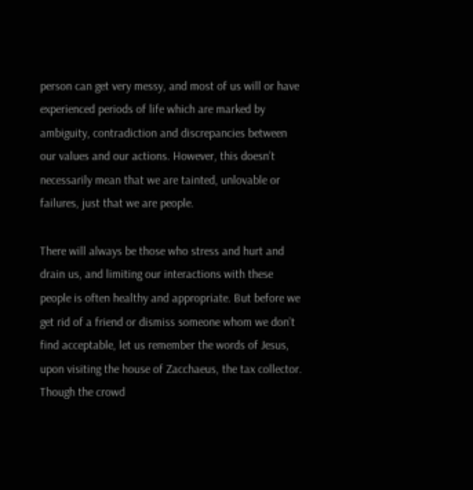person can get very messy, and most of us will or have experienced periods of life which are marked by ambiguity, contradiction and discrepancies between our values and our actions. However, this doesn’t necessarily mean that we are tainted, unlovable or failures, just that we are people.

There will always be those who stress and hurt and drain us, and limiting our interactions with these people is often healthy and appropriate. But before we get rid of a friend or dismiss someone whom we don’t find acceptable, let us remember the words of Jesus, upon visiting the house of Zacchaeus, the tax collector. Though the crowd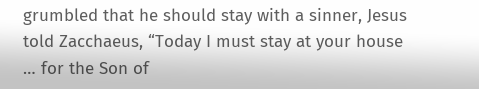grumbled that he should stay with a sinner, Jesus told Zacchaeus, “Today I must stay at your house … for the Son of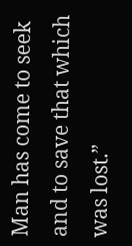Man has come to seek and to save that which was lost.”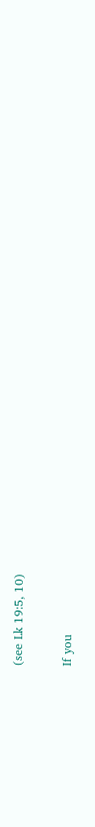(see Lk 19:5, 10)

If you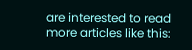are interested to read more articles like this: